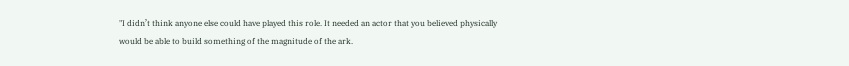"I didn’t think anyone else could have played this role. It needed an actor that you believed physically would be able to build something of the magnitude of the ark.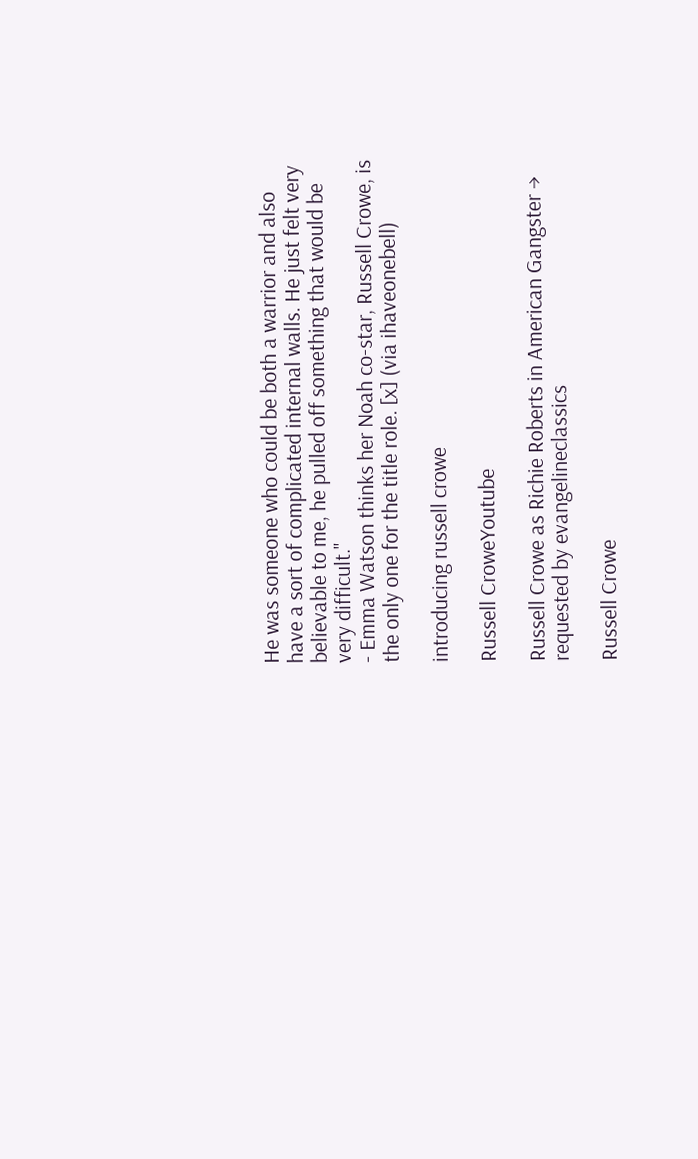He was someone who could be both a warrior and also have a sort of complicated internal walls. He just felt very believable to me, he pulled off something that would be very difficult."
- Emma Watson thinks her Noah co-star, Russell Crowe, is the only one for the title role. [x] (via ihaveonebell)

introducing russell crowe

Russell CroweYoutube

Russell Crowe as Richie Roberts in American Gangster → requested by evangelineclassics

Russell Crowe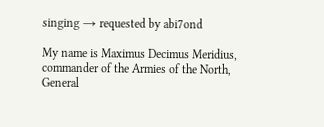singing → requested by abi7ond

My name is Maximus Decimus Meridius, commander of the Armies of the North, General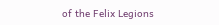of the Felix Legions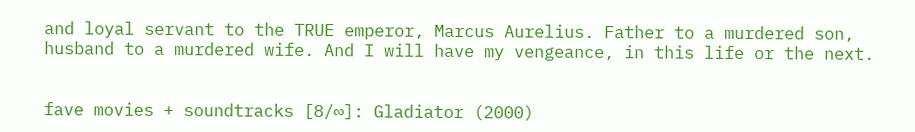and loyal servant to the TRUE emperor, Marcus Aurelius. Father to a murdered son, husband to a murdered wife. And I will have my vengeance, in this life or the next.


fave movies + soundtracks [8/∞]: Gladiator (2000)